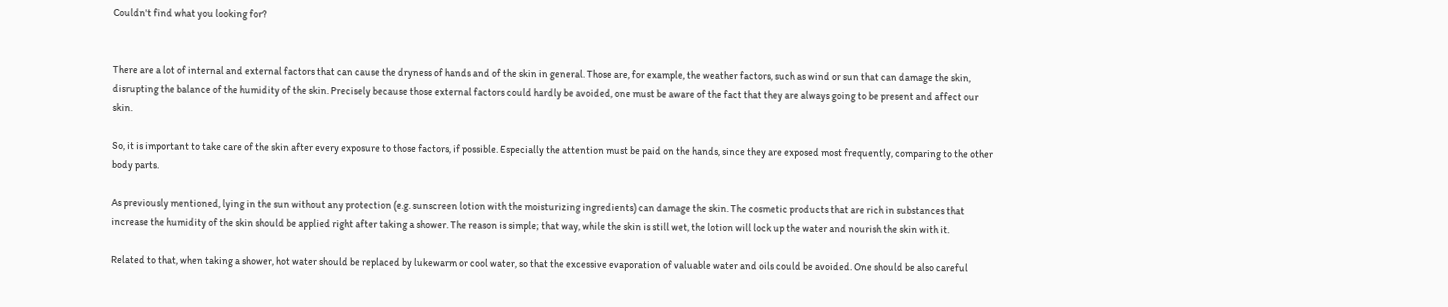Couldn't find what you looking for?


There are a lot of internal and external factors that can cause the dryness of hands and of the skin in general. Those are, for example, the weather factors, such as wind or sun that can damage the skin, disrupting the balance of the humidity of the skin. Precisely because those external factors could hardly be avoided, one must be aware of the fact that they are always going to be present and affect our skin.

So, it is important to take care of the skin after every exposure to those factors, if possible. Especially the attention must be paid on the hands, since they are exposed most frequently, comparing to the other body parts.

As previously mentioned, lying in the sun without any protection (e.g. sunscreen lotion with the moisturizing ingredients) can damage the skin. The cosmetic products that are rich in substances that increase the humidity of the skin should be applied right after taking a shower. The reason is simple; that way, while the skin is still wet, the lotion will lock up the water and nourish the skin with it.

Related to that, when taking a shower, hot water should be replaced by lukewarm or cool water, so that the excessive evaporation of valuable water and oils could be avoided. One should be also careful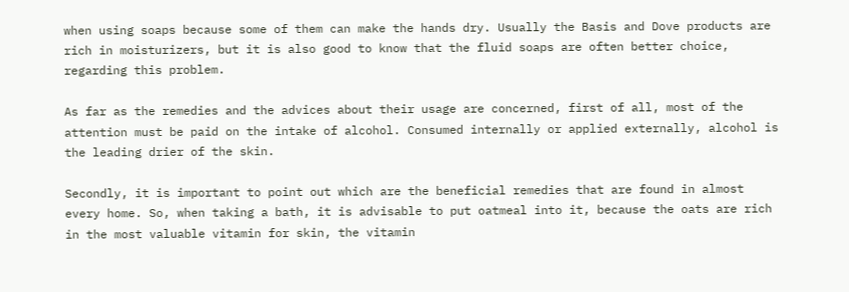when using soaps because some of them can make the hands dry. Usually the Basis and Dove products are rich in moisturizers, but it is also good to know that the fluid soaps are often better choice, regarding this problem.

As far as the remedies and the advices about their usage are concerned, first of all, most of the attention must be paid on the intake of alcohol. Consumed internally or applied externally, alcohol is the leading drier of the skin.

Secondly, it is important to point out which are the beneficial remedies that are found in almost every home. So, when taking a bath, it is advisable to put oatmeal into it, because the oats are rich in the most valuable vitamin for skin, the vitamin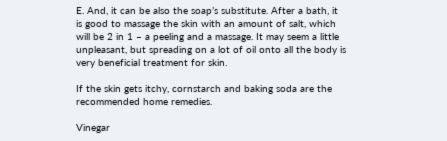E. And, it can be also the soap’s substitute. After a bath, it is good to massage the skin with an amount of salt, which will be 2 in 1 – a peeling and a massage. It may seem a little unpleasant, but spreading on a lot of oil onto all the body is very beneficial treatment for skin.

If the skin gets itchy, cornstarch and baking soda are the recommended home remedies.

Vinegar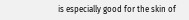is especially good for the skin of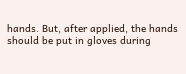hands. But, after applied, the hands should be put in gloves during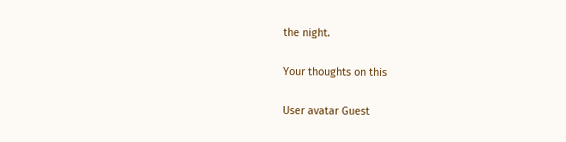the night.

Your thoughts on this

User avatar Guest